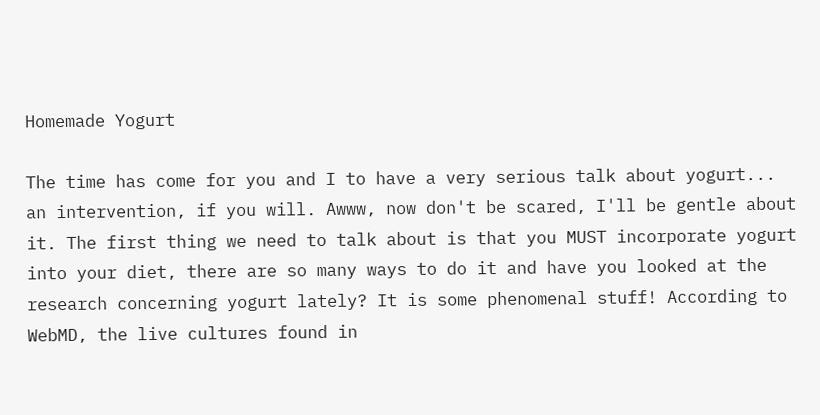Homemade Yogurt

The time has come for you and I to have a very serious talk about yogurt... an intervention, if you will. Awww, now don't be scared, I'll be gentle about it. The first thing we need to talk about is that you MUST incorporate yogurt into your diet, there are so many ways to do it and have you looked at the research concerning yogurt lately? It is some phenomenal stuff! According to WebMD, the live cultures found in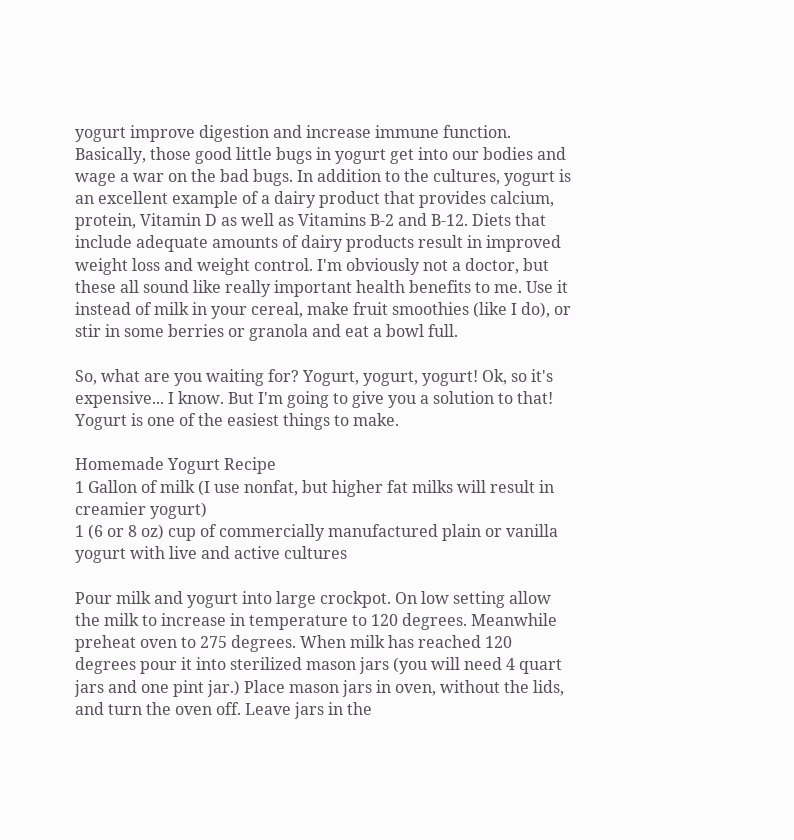yogurt improve digestion and increase immune function. Basically, those good little bugs in yogurt get into our bodies and wage a war on the bad bugs. In addition to the cultures, yogurt is an excellent example of a dairy product that provides calcium, protein, Vitamin D as well as Vitamins B-2 and B-12. Diets that include adequate amounts of dairy products result in improved weight loss and weight control. I'm obviously not a doctor, but these all sound like really important health benefits to me. Use it instead of milk in your cereal, make fruit smoothies (like I do), or stir in some berries or granola and eat a bowl full.

So, what are you waiting for? Yogurt, yogurt, yogurt! Ok, so it's expensive... I know. But I'm going to give you a solution to that! Yogurt is one of the easiest things to make.

Homemade Yogurt Recipe
1 Gallon of milk (I use nonfat, but higher fat milks will result in creamier yogurt)
1 (6 or 8 oz) cup of commercially manufactured plain or vanilla yogurt with live and active cultures

Pour milk and yogurt into large crockpot. On low setting allow the milk to increase in temperature to 120 degrees. Meanwhile preheat oven to 275 degrees. When milk has reached 120 degrees pour it into sterilized mason jars (you will need 4 quart jars and one pint jar.) Place mason jars in oven, without the lids, and turn the oven off. Leave jars in the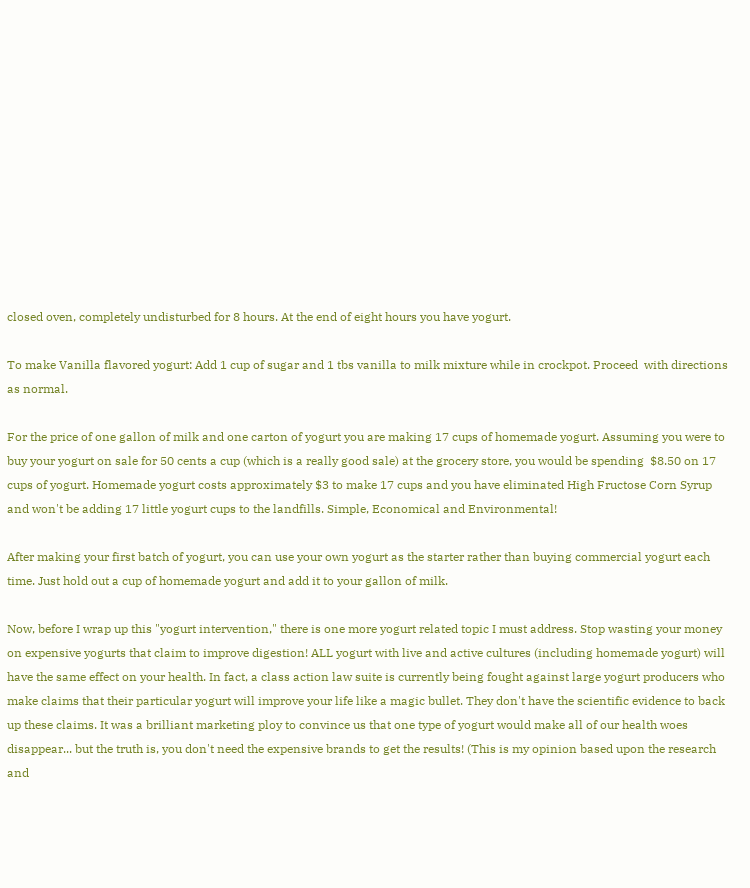closed oven, completely undisturbed for 8 hours. At the end of eight hours you have yogurt.

To make Vanilla flavored yogurt: Add 1 cup of sugar and 1 tbs vanilla to milk mixture while in crockpot. Proceed  with directions as normal.

For the price of one gallon of milk and one carton of yogurt you are making 17 cups of homemade yogurt. Assuming you were to buy your yogurt on sale for 50 cents a cup (which is a really good sale) at the grocery store, you would be spending  $8.50 on 17 cups of yogurt. Homemade yogurt costs approximately $3 to make 17 cups and you have eliminated High Fructose Corn Syrup and won't be adding 17 little yogurt cups to the landfills. Simple, Economical and Environmental!

After making your first batch of yogurt, you can use your own yogurt as the starter rather than buying commercial yogurt each time. Just hold out a cup of homemade yogurt and add it to your gallon of milk.

Now, before I wrap up this "yogurt intervention," there is one more yogurt related topic I must address. Stop wasting your money on expensive yogurts that claim to improve digestion! ALL yogurt with live and active cultures (including homemade yogurt) will have the same effect on your health. In fact, a class action law suite is currently being fought against large yogurt producers who make claims that their particular yogurt will improve your life like a magic bullet. They don't have the scientific evidence to back up these claims. It was a brilliant marketing ploy to convince us that one type of yogurt would make all of our health woes disappear... but the truth is, you don't need the expensive brands to get the results! (This is my opinion based upon the research and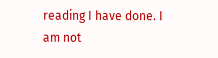reading I have done. I am not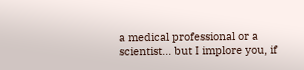a medical professional or a scientist... but I implore you, if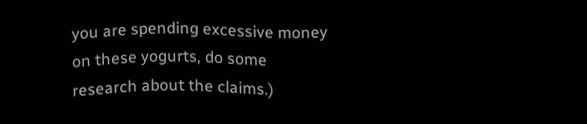you are spending excessive money on these yogurts, do some research about the claims.)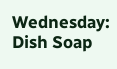Wednesday: Dish Soap